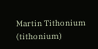Martin Tithonium (tithonium)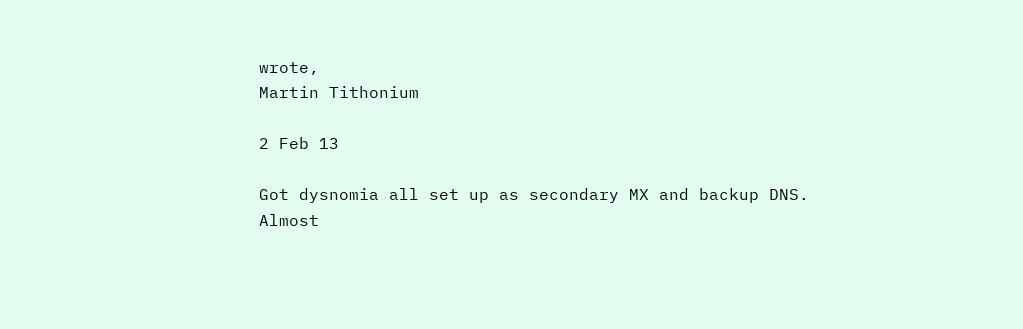wrote,
Martin Tithonium

2 Feb 13

Got dysnomia all set up as secondary MX and backup DNS. Almost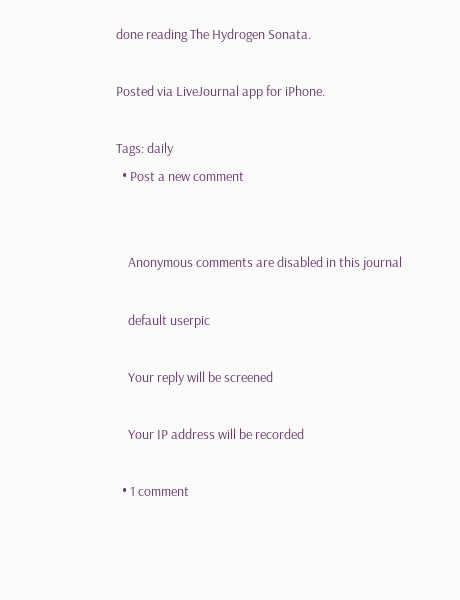done reading The Hydrogen Sonata.

Posted via LiveJournal app for iPhone.

Tags: daily
  • Post a new comment


    Anonymous comments are disabled in this journal

    default userpic

    Your reply will be screened

    Your IP address will be recorded

  • 1 comment